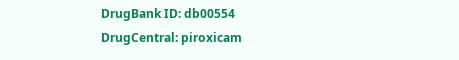DrugBank ID: db00554
DrugCentral: piroxicam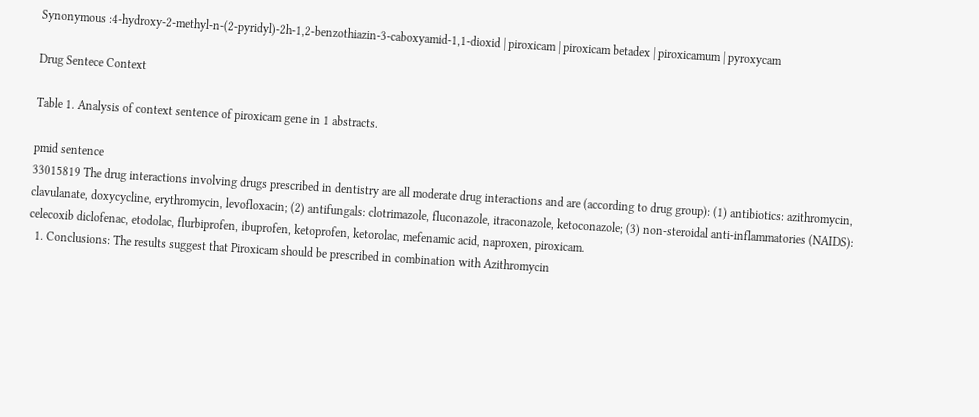Synonymous :4-hydroxy-2-methyl-n-(2-pyridyl)-2h-1,2-benzothiazin-3-caboxyamid-1,1-dioxid | piroxicam | piroxicam betadex | piroxicamum | pyroxycam

Drug Sentece Context

Table 1. Analysis of context sentence of piroxicam gene in 1 abstracts.

pmid sentence
33015819 The drug interactions involving drugs prescribed in dentistry are all moderate drug interactions and are (according to drug group): (1) antibiotics: azithromycin, clavulanate, doxycycline, erythromycin, levofloxacin; (2) antifungals: clotrimazole, fluconazole, itraconazole, ketoconazole; (3) non-steroidal anti-inflammatories (NAIDS): celecoxib diclofenac, etodolac, flurbiprofen, ibuprofen, ketoprofen, ketorolac, mefenamic acid, naproxen, piroxicam.
  1. Conclusions: The results suggest that Piroxicam should be prescribed in combination with Azithromycin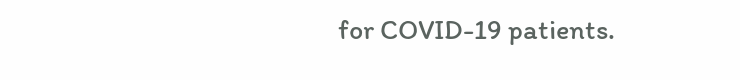for COVID-19 patients.